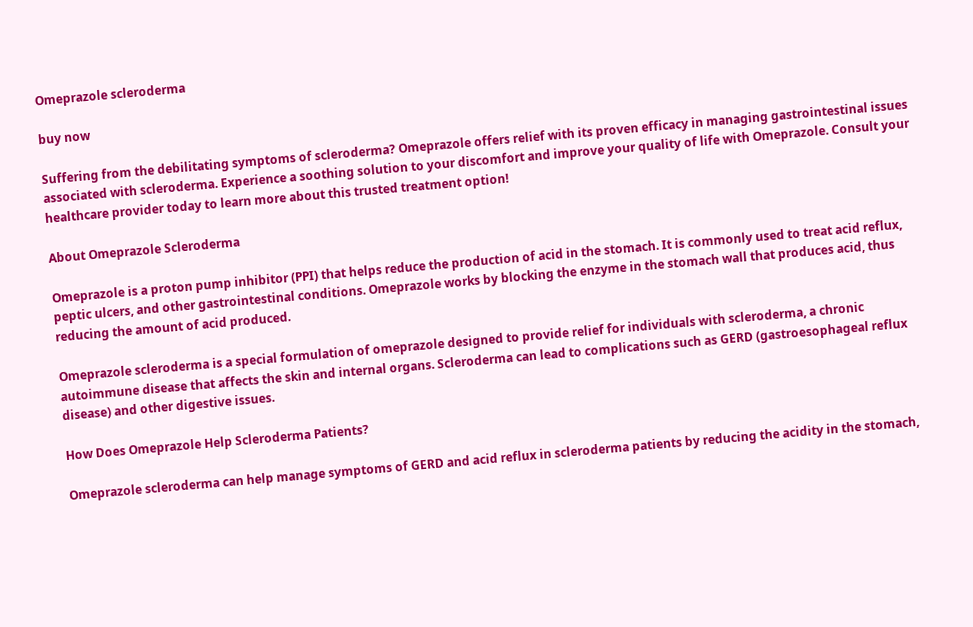Omeprazole scleroderma

buy now

Suffering from the debilitating symptoms of scleroderma? Omeprazole offers relief with its proven efficacy in managing gastrointestinal issues associated with scleroderma. Experience a soothing solution to your discomfort and improve your quality of life with Omeprazole. Consult your healthcare provider today to learn more about this trusted treatment option!

About Omeprazole Scleroderma

Omeprazole is a proton pump inhibitor (PPI) that helps reduce the production of acid in the stomach. It is commonly used to treat acid reflux, peptic ulcers, and other gastrointestinal conditions. Omeprazole works by blocking the enzyme in the stomach wall that produces acid, thus reducing the amount of acid produced.

Omeprazole scleroderma is a special formulation of omeprazole designed to provide relief for individuals with scleroderma, a chronic autoimmune disease that affects the skin and internal organs. Scleroderma can lead to complications such as GERD (gastroesophageal reflux disease) and other digestive issues.

How Does Omeprazole Help Scleroderma Patients?

Omeprazole scleroderma can help manage symptoms of GERD and acid reflux in scleroderma patients by reducing the acidity in the stomach,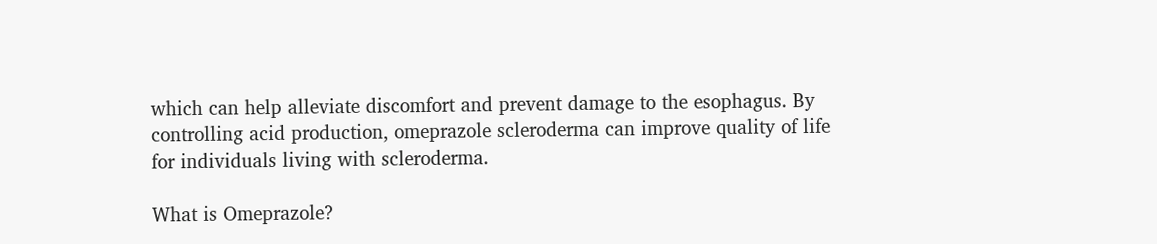which can help alleviate discomfort and prevent damage to the esophagus. By controlling acid production, omeprazole scleroderma can improve quality of life for individuals living with scleroderma.

What is Omeprazole?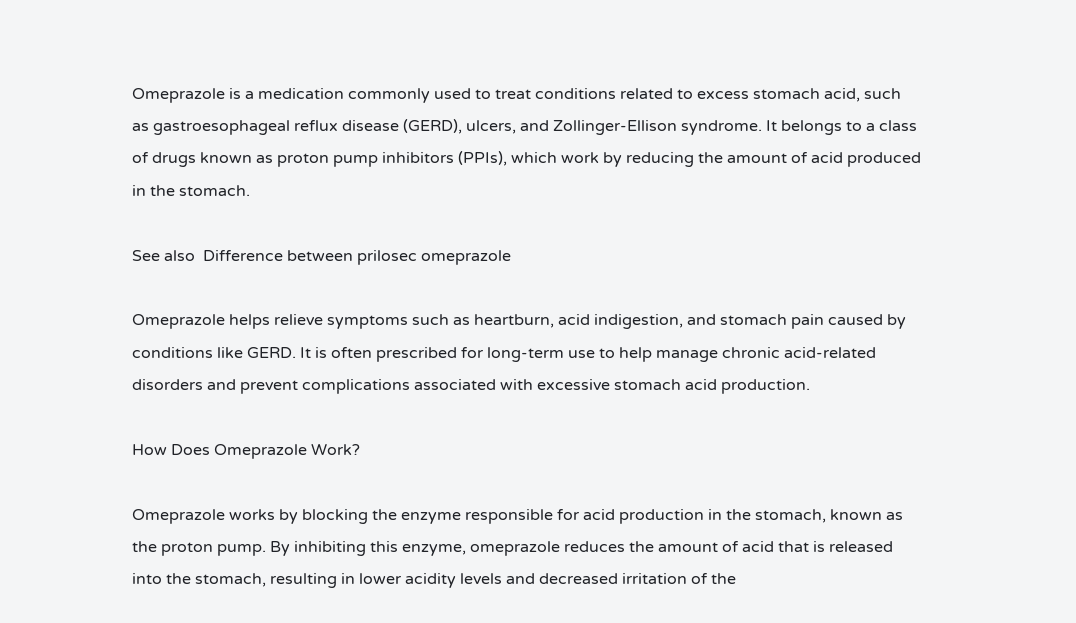Omeprazole is a medication commonly used to treat conditions related to excess stomach acid, such as gastroesophageal reflux disease (GERD), ulcers, and Zollinger-Ellison syndrome. It belongs to a class of drugs known as proton pump inhibitors (PPIs), which work by reducing the amount of acid produced in the stomach.

See also  Difference between prilosec omeprazole

Omeprazole helps relieve symptoms such as heartburn, acid indigestion, and stomach pain caused by conditions like GERD. It is often prescribed for long-term use to help manage chronic acid-related disorders and prevent complications associated with excessive stomach acid production.

How Does Omeprazole Work?

Omeprazole works by blocking the enzyme responsible for acid production in the stomach, known as the proton pump. By inhibiting this enzyme, omeprazole reduces the amount of acid that is released into the stomach, resulting in lower acidity levels and decreased irritation of the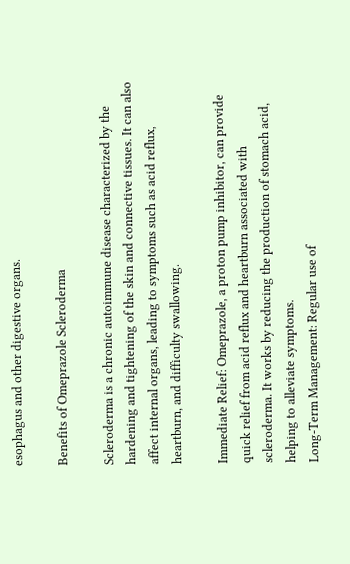esophagus and other digestive organs.

Benefits of Omeprazole Scleroderma

Scleroderma is a chronic autoimmune disease characterized by the hardening and tightening of the skin and connective tissues. It can also affect internal organs, leading to symptoms such as acid reflux, heartburn, and difficulty swallowing.

Immediate Relief: Omeprazole, a proton pump inhibitor, can provide quick relief from acid reflux and heartburn associated with scleroderma. It works by reducing the production of stomach acid, helping to alleviate symptoms.
Long-Term Management: Regular use of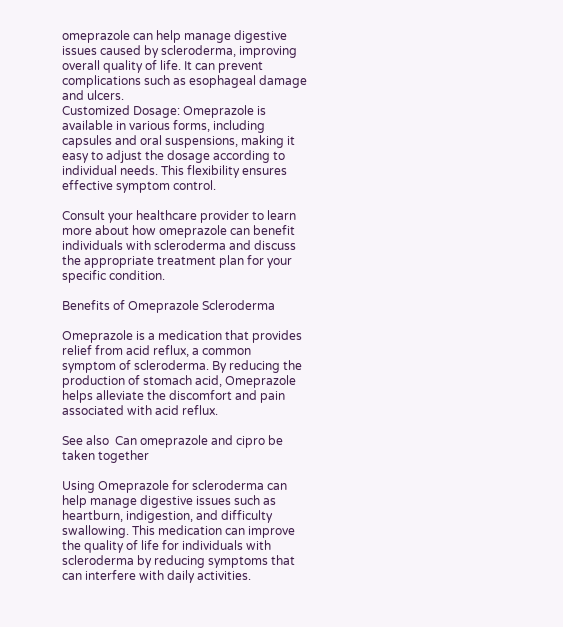omeprazole can help manage digestive issues caused by scleroderma, improving overall quality of life. It can prevent complications such as esophageal damage and ulcers.
Customized Dosage: Omeprazole is available in various forms, including capsules and oral suspensions, making it easy to adjust the dosage according to individual needs. This flexibility ensures effective symptom control.

Consult your healthcare provider to learn more about how omeprazole can benefit individuals with scleroderma and discuss the appropriate treatment plan for your specific condition.

Benefits of Omeprazole Scleroderma

Omeprazole is a medication that provides relief from acid reflux, a common symptom of scleroderma. By reducing the production of stomach acid, Omeprazole helps alleviate the discomfort and pain associated with acid reflux.

See also  Can omeprazole and cipro be taken together

Using Omeprazole for scleroderma can help manage digestive issues such as heartburn, indigestion, and difficulty swallowing. This medication can improve the quality of life for individuals with scleroderma by reducing symptoms that can interfere with daily activities.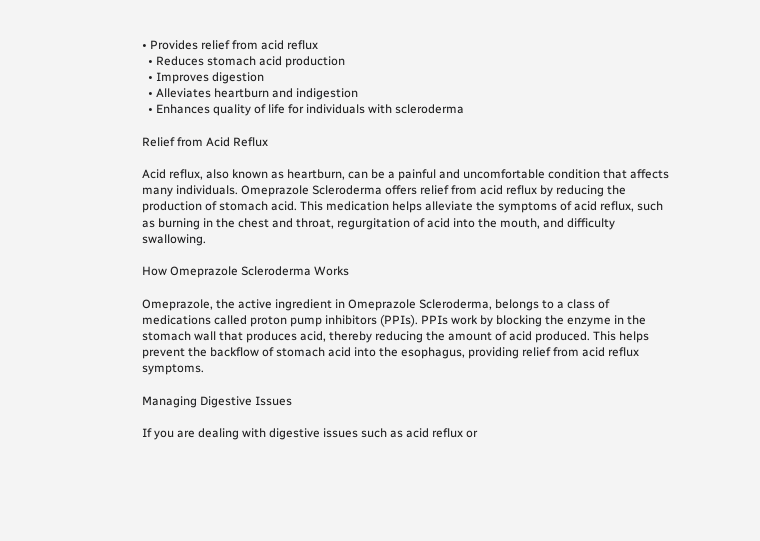• Provides relief from acid reflux
  • Reduces stomach acid production
  • Improves digestion
  • Alleviates heartburn and indigestion
  • Enhances quality of life for individuals with scleroderma

Relief from Acid Reflux

Acid reflux, also known as heartburn, can be a painful and uncomfortable condition that affects many individuals. Omeprazole Scleroderma offers relief from acid reflux by reducing the production of stomach acid. This medication helps alleviate the symptoms of acid reflux, such as burning in the chest and throat, regurgitation of acid into the mouth, and difficulty swallowing.

How Omeprazole Scleroderma Works

Omeprazole, the active ingredient in Omeprazole Scleroderma, belongs to a class of medications called proton pump inhibitors (PPIs). PPIs work by blocking the enzyme in the stomach wall that produces acid, thereby reducing the amount of acid produced. This helps prevent the backflow of stomach acid into the esophagus, providing relief from acid reflux symptoms.

Managing Digestive Issues

If you are dealing with digestive issues such as acid reflux or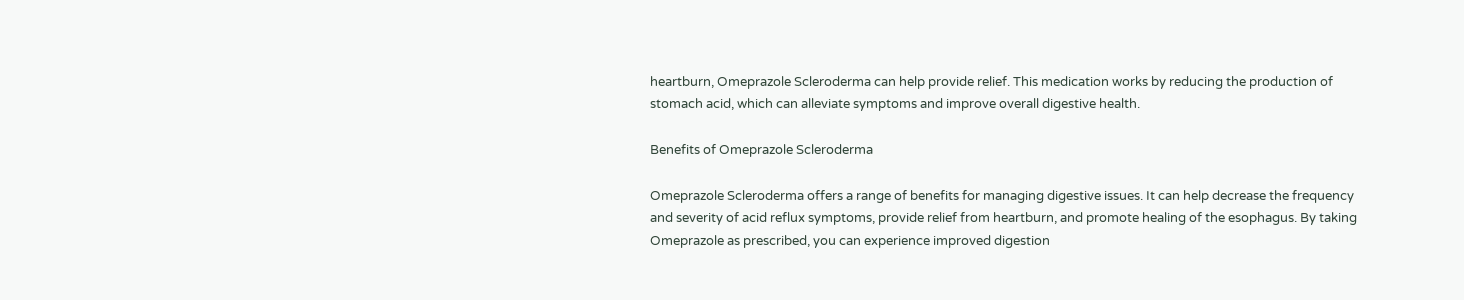heartburn, Omeprazole Scleroderma can help provide relief. This medication works by reducing the production of stomach acid, which can alleviate symptoms and improve overall digestive health.

Benefits of Omeprazole Scleroderma

Omeprazole Scleroderma offers a range of benefits for managing digestive issues. It can help decrease the frequency and severity of acid reflux symptoms, provide relief from heartburn, and promote healing of the esophagus. By taking Omeprazole as prescribed, you can experience improved digestion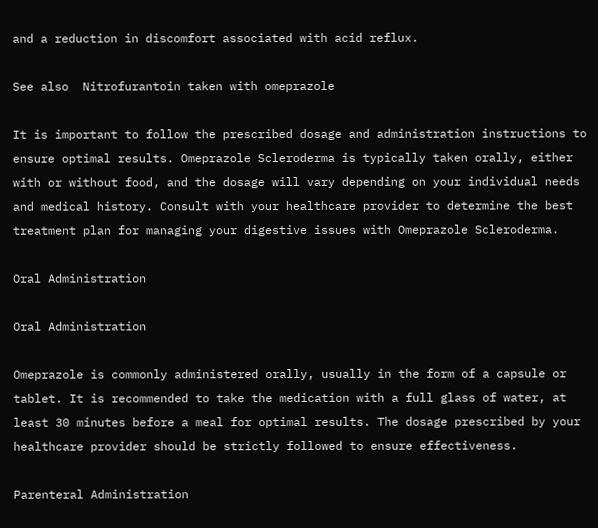and a reduction in discomfort associated with acid reflux.

See also  Nitrofurantoin taken with omeprazole

It is important to follow the prescribed dosage and administration instructions to ensure optimal results. Omeprazole Scleroderma is typically taken orally, either with or without food, and the dosage will vary depending on your individual needs and medical history. Consult with your healthcare provider to determine the best treatment plan for managing your digestive issues with Omeprazole Scleroderma.

Oral Administration

Oral Administration

Omeprazole is commonly administered orally, usually in the form of a capsule or tablet. It is recommended to take the medication with a full glass of water, at least 30 minutes before a meal for optimal results. The dosage prescribed by your healthcare provider should be strictly followed to ensure effectiveness.

Parenteral Administration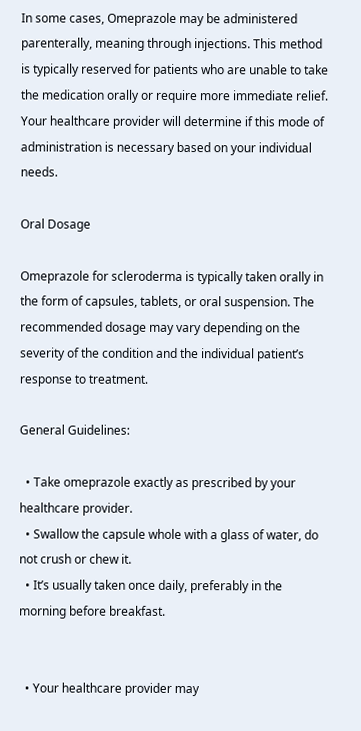In some cases, Omeprazole may be administered parenterally, meaning through injections. This method is typically reserved for patients who are unable to take the medication orally or require more immediate relief. Your healthcare provider will determine if this mode of administration is necessary based on your individual needs.

Oral Dosage

Omeprazole for scleroderma is typically taken orally in the form of capsules, tablets, or oral suspension. The recommended dosage may vary depending on the severity of the condition and the individual patient’s response to treatment.

General Guidelines:

  • Take omeprazole exactly as prescribed by your healthcare provider.
  • Swallow the capsule whole with a glass of water, do not crush or chew it.
  • It’s usually taken once daily, preferably in the morning before breakfast.


  • Your healthcare provider may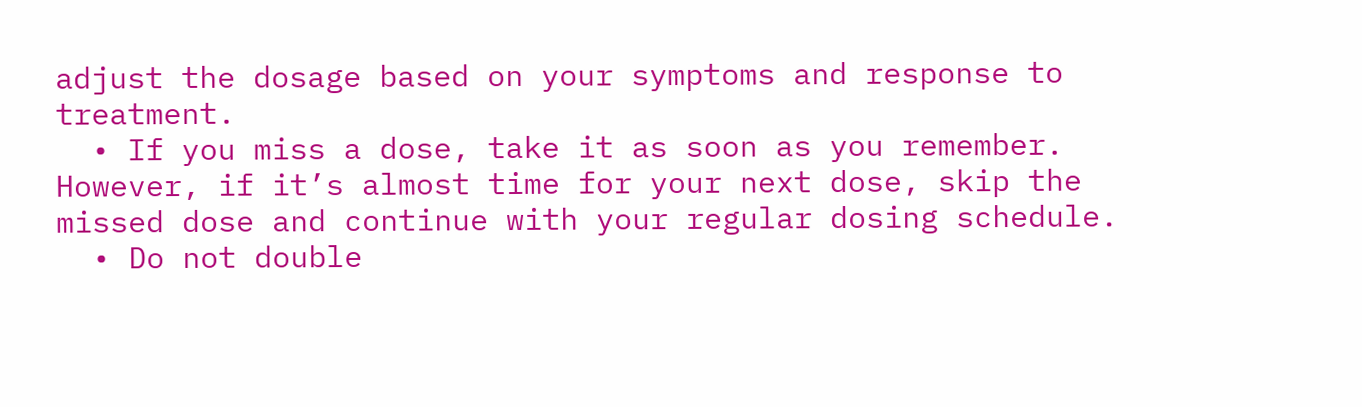adjust the dosage based on your symptoms and response to treatment.
  • If you miss a dose, take it as soon as you remember. However, if it’s almost time for your next dose, skip the missed dose and continue with your regular dosing schedule.
  • Do not double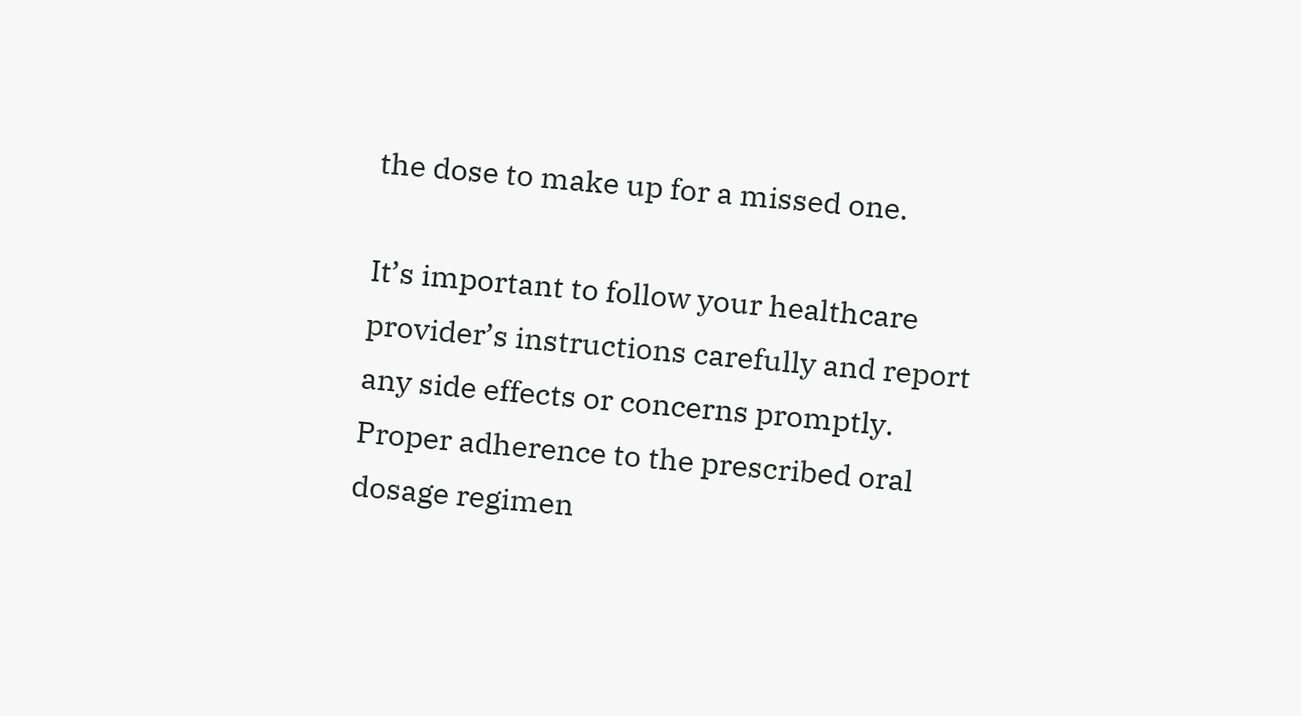the dose to make up for a missed one.

It’s important to follow your healthcare provider’s instructions carefully and report any side effects or concerns promptly. Proper adherence to the prescribed oral dosage regimen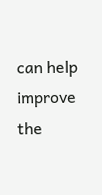can help improve the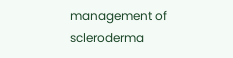management of scleroderma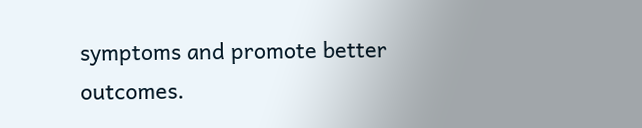symptoms and promote better outcomes.